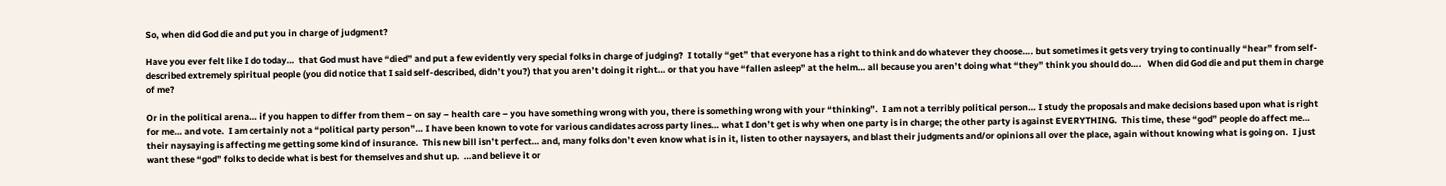So, when did God die and put you in charge of judgment?

Have you ever felt like I do today…  that God must have “died” and put a few evidently very special folks in charge of judging?  I totally “get” that everyone has a right to think and do whatever they choose…. but sometimes it gets very trying to continually “hear” from self-described extremely spiritual people (you did notice that I said self-described, didn’t you?) that you aren’t doing it right… or that you have “fallen asleep” at the helm… all because you aren’t doing what “they” think you should do….   When did God die and put them in charge of me?

Or in the political arena… if you happen to differ from them – on say – health care – you have something wrong with you, there is something wrong with your “thinking”.  I am not a terribly political person… I study the proposals and make decisions based upon what is right for me… and vote.  I am certainly not a “political party person”… I have been known to vote for various candidates across party lines… what I don’t get is why when one party is in charge; the other party is against EVERYTHING.  This time, these “god” people do affect me… their naysaying is affecting me getting some kind of insurance.  This new bill isn’t perfect… and, many folks don’t even know what is in it, listen to other naysayers, and blast their judgments and/or opinions all over the place, again without knowing what is going on.  I just want these “god” folks to decide what is best for themselves and shut up.  …and believe it or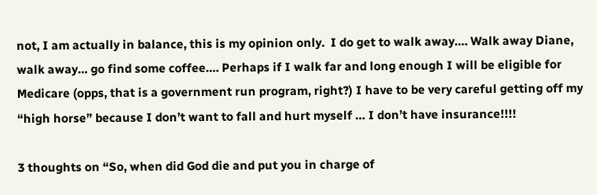not, I am actually in balance, this is my opinion only.  I do get to walk away…. Walk away Diane, walk away… go find some coffee…. Perhaps if I walk far and long enough I will be eligible for Medicare (opps, that is a government run program, right?) I have to be very careful getting off my “high horse” because I don’t want to fall and hurt myself … I don’t have insurance!!!!

3 thoughts on “So, when did God die and put you in charge of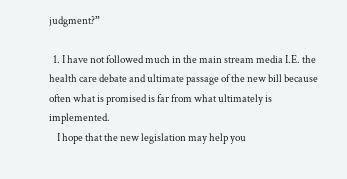judgment?”

  1. I have not followed much in the main stream media I.E. the health care debate and ultimate passage of the new bill because often what is promised is far from what ultimately is implemented.
    I hope that the new legislation may help you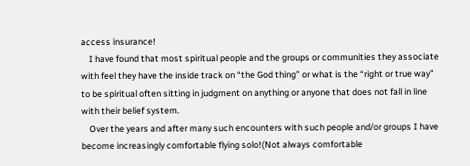access insurance!
    I have found that most spiritual people and the groups or communities they associate with feel they have the inside track on “the God thing” or what is the “right or true way” to be spiritual often sitting in judgment on anything or anyone that does not fall in line with their belief system.
    Over the years and after many such encounters with such people and/or groups I have become increasingly comfortable flying solo!(Not always comfortable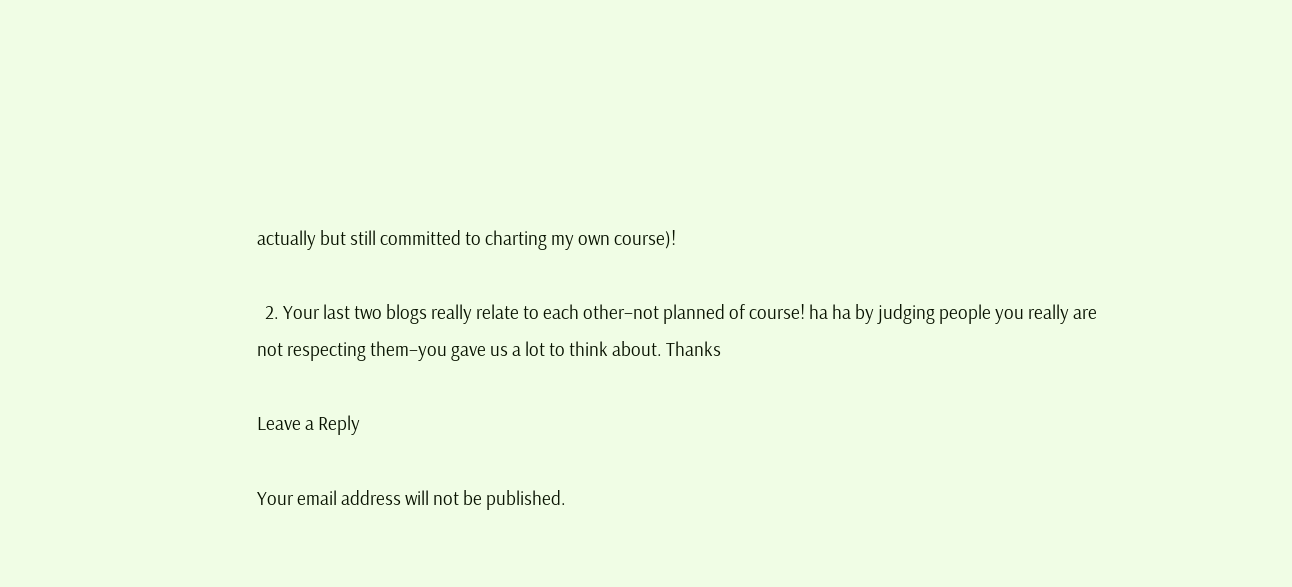actually but still committed to charting my own course)!

  2. Your last two blogs really relate to each other–not planned of course! ha ha by judging people you really are not respecting them–you gave us a lot to think about. Thanks

Leave a Reply

Your email address will not be published.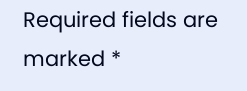Required fields are marked *